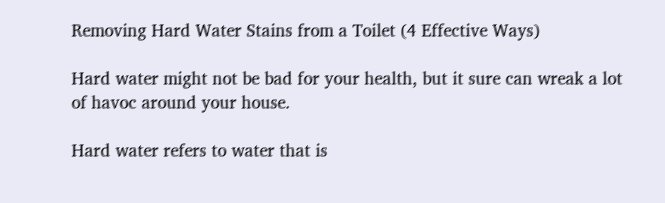Removing Hard Water Stains from a Toilet (4 Effective Ways)

Hard water might not be bad for your health, but it sure can wreak a lot of havoc around your house.

Hard water refers to water that is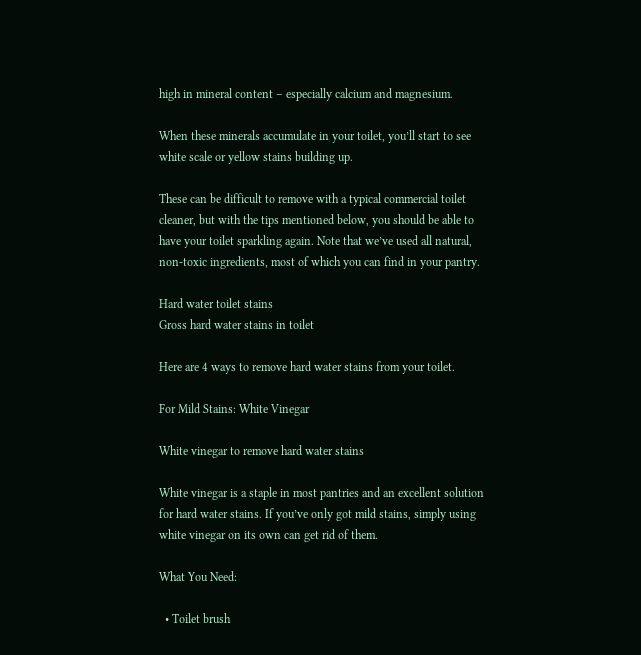high in mineral content – especially calcium and magnesium.

When these minerals accumulate in your toilet, you’ll start to see white scale or yellow stains building up.

These can be difficult to remove with a typical commercial toilet cleaner, but with the tips mentioned below, you should be able to have your toilet sparkling again. Note that we’ve used all natural, non-toxic ingredients, most of which you can find in your pantry.

Hard water toilet stains
Gross hard water stains in toilet

Here are 4 ways to remove hard water stains from your toilet.

For Mild Stains: White Vinegar

White vinegar to remove hard water stains

White vinegar is a staple in most pantries and an excellent solution for hard water stains. If you’ve only got mild stains, simply using white vinegar on its own can get rid of them.

What You Need:

  • Toilet brush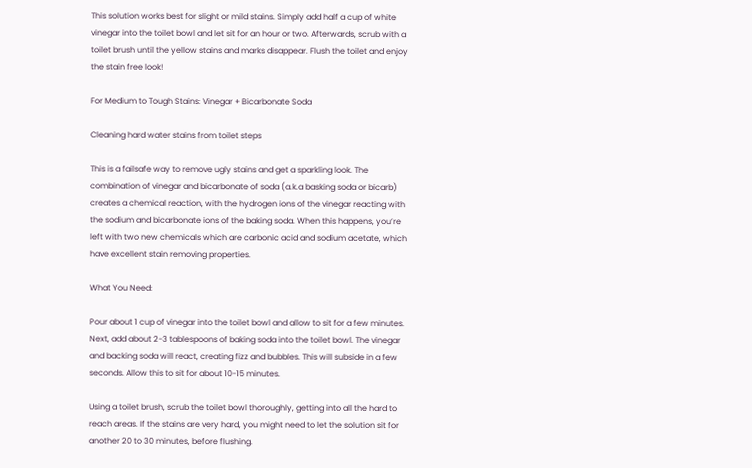This solution works best for slight or mild stains. Simply add half a cup of white vinegar into the toilet bowl and let sit for an hour or two. Afterwards, scrub with a toilet brush until the yellow stains and marks disappear. Flush the toilet and enjoy the stain free look!

For Medium to Tough Stains: Vinegar + Bicarbonate Soda

Cleaning hard water stains from toilet steps

This is a failsafe way to remove ugly stains and get a sparkling look. The combination of vinegar and bicarbonate of soda (a.k.a basking soda or bicarb) creates a chemical reaction, with the hydrogen ions of the vinegar reacting with the sodium and bicarbonate ions of the baking soda. When this happens, you’re left with two new chemicals which are carbonic acid and sodium acetate, which have excellent stain removing properties.

What You Need:

Pour about 1 cup of vinegar into the toilet bowl and allow to sit for a few minutes. Next, add about 2-3 tablespoons of baking soda into the toilet bowl. The vinegar and backing soda will react, creating fizz and bubbles. This will subside in a few seconds. Allow this to sit for about 10-15 minutes.

Using a toilet brush, scrub the toilet bowl thoroughly, getting into all the hard to reach areas. If the stains are very hard, you might need to let the solution sit for another 20 to 30 minutes, before flushing.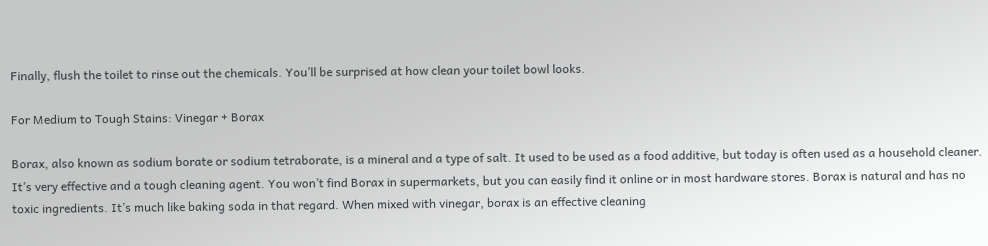Finally, flush the toilet to rinse out the chemicals. You’ll be surprised at how clean your toilet bowl looks.

For Medium to Tough Stains: Vinegar + Borax

Borax, also known as sodium borate or sodium tetraborate, is a mineral and a type of salt. It used to be used as a food additive, but today is often used as a household cleaner. It’s very effective and a tough cleaning agent. You won’t find Borax in supermarkets, but you can easily find it online or in most hardware stores. Borax is natural and has no toxic ingredients. It’s much like baking soda in that regard. When mixed with vinegar, borax is an effective cleaning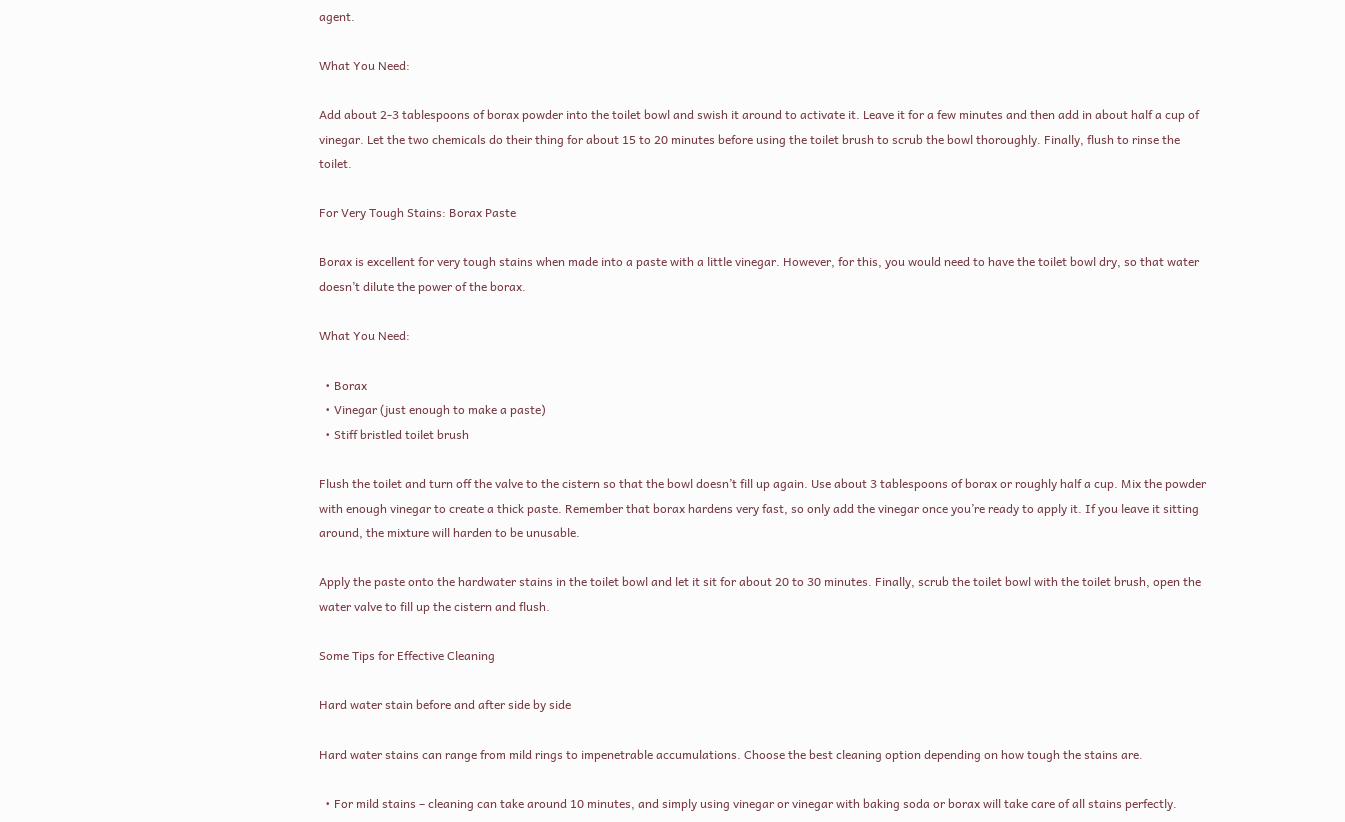agent.

What You Need:

Add about 2-3 tablespoons of borax powder into the toilet bowl and swish it around to activate it. Leave it for a few minutes and then add in about half a cup of vinegar. Let the two chemicals do their thing for about 15 to 20 minutes before using the toilet brush to scrub the bowl thoroughly. Finally, flush to rinse the toilet.

For Very Tough Stains: Borax Paste

Borax is excellent for very tough stains when made into a paste with a little vinegar. However, for this, you would need to have the toilet bowl dry, so that water doesn’t dilute the power of the borax.

What You Need:

  • Borax
  • Vinegar (just enough to make a paste)
  • Stiff bristled toilet brush

Flush the toilet and turn off the valve to the cistern so that the bowl doesn’t fill up again. Use about 3 tablespoons of borax or roughly half a cup. Mix the powder with enough vinegar to create a thick paste. Remember that borax hardens very fast, so only add the vinegar once you’re ready to apply it. If you leave it sitting around, the mixture will harden to be unusable.

Apply the paste onto the hardwater stains in the toilet bowl and let it sit for about 20 to 30 minutes. Finally, scrub the toilet bowl with the toilet brush, open the water valve to fill up the cistern and flush.

Some Tips for Effective Cleaning

Hard water stain before and after side by side

Hard water stains can range from mild rings to impenetrable accumulations. Choose the best cleaning option depending on how tough the stains are.

  • For mild stains – cleaning can take around 10 minutes, and simply using vinegar or vinegar with baking soda or borax will take care of all stains perfectly.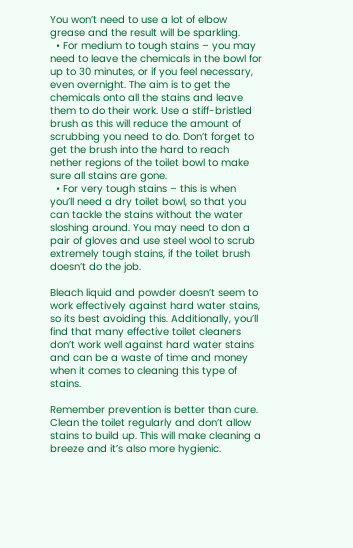You won’t need to use a lot of elbow grease and the result will be sparkling.
  • For medium to tough stains – you may need to leave the chemicals in the bowl for up to 30 minutes, or if you feel necessary, even overnight. The aim is to get the chemicals onto all the stains and leave them to do their work. Use a stiff-bristled brush as this will reduce the amount of scrubbing you need to do. Don’t forget to get the brush into the hard to reach nether regions of the toilet bowl to make sure all stains are gone.
  • For very tough stains – this is when you’ll need a dry toilet bowl, so that you can tackle the stains without the water sloshing around. You may need to don a pair of gloves and use steel wool to scrub extremely tough stains, if the toilet brush doesn’t do the job.

Bleach liquid and powder doesn’t seem to work effectively against hard water stains, so its best avoiding this. Additionally, you’ll find that many effective toilet cleaners don’t work well against hard water stains and can be a waste of time and money when it comes to cleaning this type of stains.

Remember prevention is better than cure. Clean the toilet regularly and don’t allow stains to build up. This will make cleaning a breeze and it’s also more hygienic.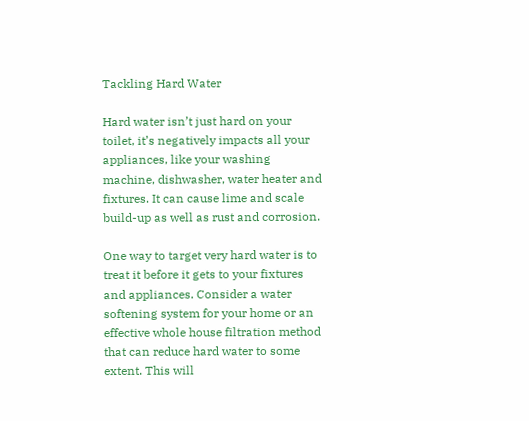Tackling Hard Water

Hard water isn’t just hard on your toilet, it’s negatively impacts all your appliances, like your washing machine, dishwasher, water heater and fixtures. It can cause lime and scale build-up as well as rust and corrosion.

One way to target very hard water is to treat it before it gets to your fixtures and appliances. Consider a water softening system for your home or an effective whole house filtration method that can reduce hard water to some extent. This will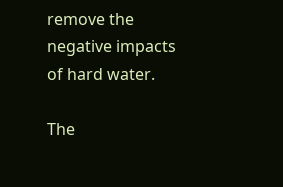remove the negative impacts of hard water.

The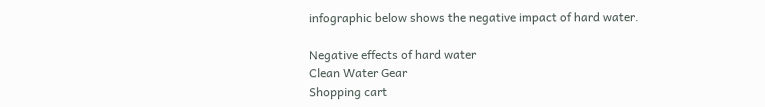infographic below shows the negative impact of hard water.

Negative effects of hard water
Clean Water Gear
Shopping cart